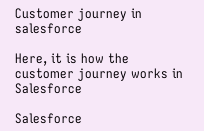Customer journey in salesforce

Here, it is how the customer journey works in Salesforce

Salesforce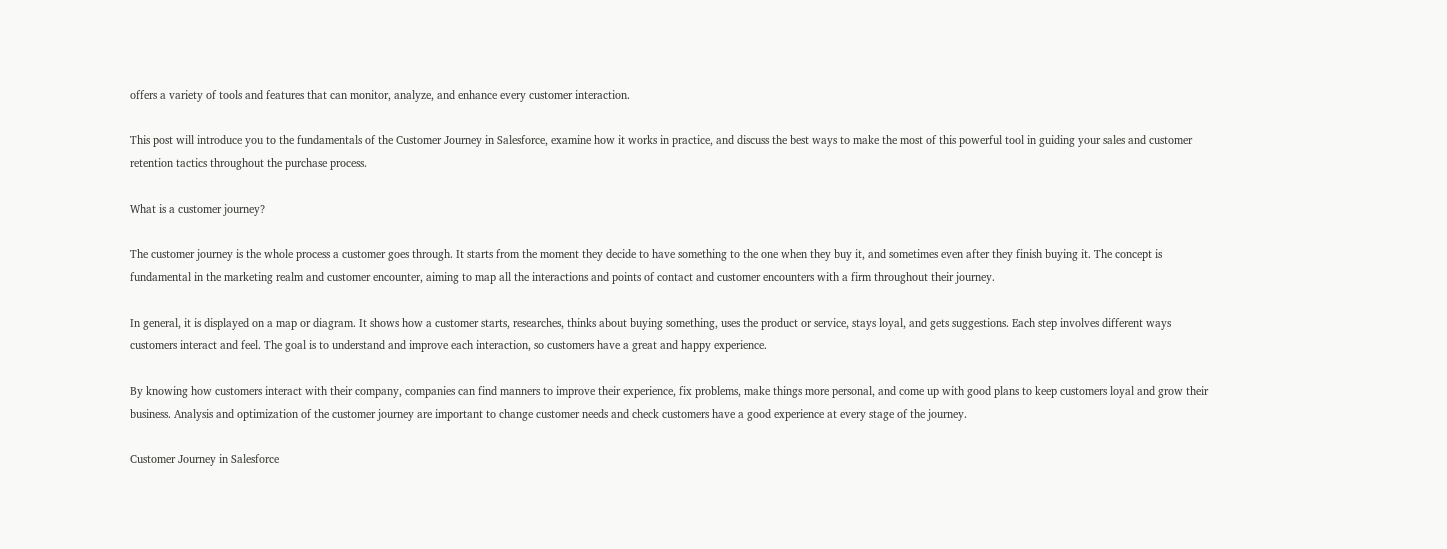offers a variety of tools and features that can monitor, analyze, and enhance every customer interaction.

This post will introduce you to the fundamentals of the Customer Journey in Salesforce, examine how it works in practice, and discuss the best ways to make the most of this powerful tool in guiding your sales and customer retention tactics throughout the purchase process.

What is a customer journey?

The customer journey is the whole process a customer goes through. It starts from the moment they decide to have something to the one when they buy it, and sometimes even after they finish buying it. The concept is fundamental in the marketing realm and customer encounter, aiming to map all the interactions and points of contact and customer encounters with a firm throughout their journey.

In general, it is displayed on a map or diagram. It shows how a customer starts, researches, thinks about buying something, uses the product or service, stays loyal, and gets suggestions. Each step involves different ways customers interact and feel. The goal is to understand and improve each interaction, so customers have a great and happy experience.

By knowing how customers interact with their company, companies can find manners to improve their experience, fix problems, make things more personal, and come up with good plans to keep customers loyal and grow their business. Analysis and optimization of the customer journey are important to change customer needs and check customers have a good experience at every stage of the journey.

Customer Journey in Salesforce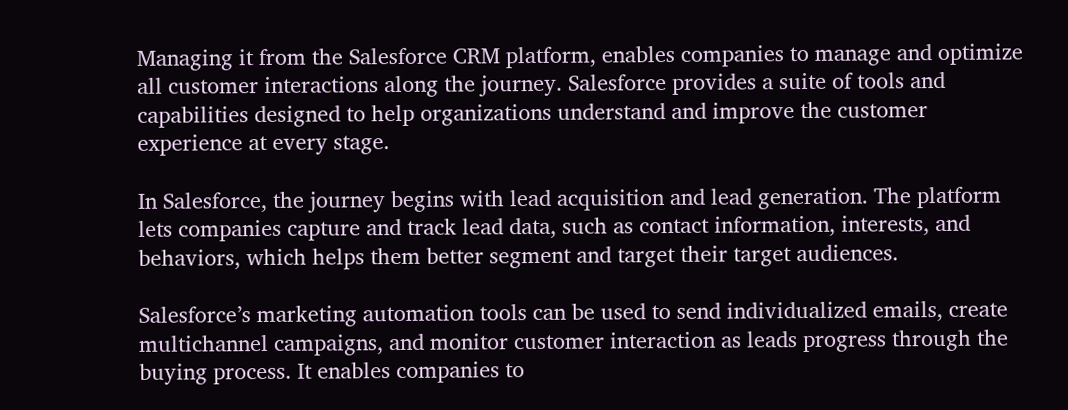Managing it from the Salesforce CRM platform, enables companies to manage and optimize all customer interactions along the journey. Salesforce provides a suite of tools and capabilities designed to help organizations understand and improve the customer experience at every stage.

In Salesforce, the journey begins with lead acquisition and lead generation. The platform lets companies capture and track lead data, such as contact information, interests, and behaviors, which helps them better segment and target their target audiences.

Salesforce’s marketing automation tools can be used to send individualized emails, create multichannel campaigns, and monitor customer interaction as leads progress through the buying process. It enables companies to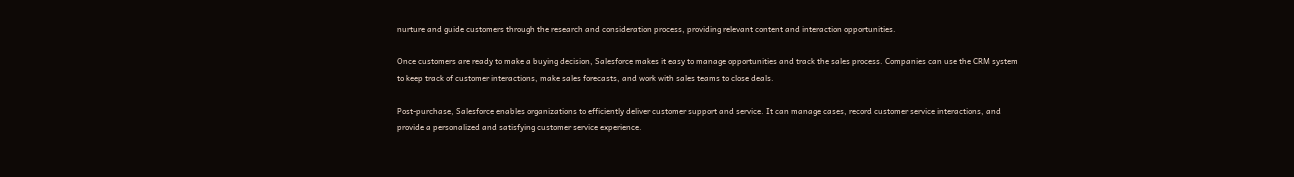nurture and guide customers through the research and consideration process, providing relevant content and interaction opportunities.

Once customers are ready to make a buying decision, Salesforce makes it easy to manage opportunities and track the sales process. Companies can use the CRM system to keep track of customer interactions, make sales forecasts, and work with sales teams to close deals.

Post-purchase, Salesforce enables organizations to efficiently deliver customer support and service. It can manage cases, record customer service interactions, and provide a personalized and satisfying customer service experience.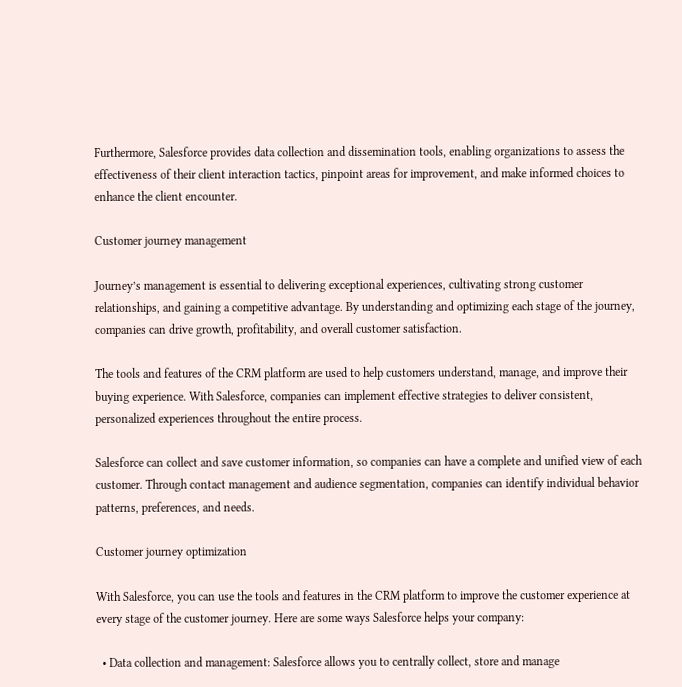Furthermore, Salesforce provides data collection and dissemination tools, enabling organizations to assess the effectiveness of their client interaction tactics, pinpoint areas for improvement, and make informed choices to enhance the client encounter.

Customer journey management

Journey’s management is essential to delivering exceptional experiences, cultivating strong customer relationships, and gaining a competitive advantage. By understanding and optimizing each stage of the journey, companies can drive growth, profitability, and overall customer satisfaction.

The tools and features of the CRM platform are used to help customers understand, manage, and improve their buying experience. With Salesforce, companies can implement effective strategies to deliver consistent, personalized experiences throughout the entire process.

Salesforce can collect and save customer information, so companies can have a complete and unified view of each customer. Through contact management and audience segmentation, companies can identify individual behavior patterns, preferences, and needs.

Customer journey optimization

With Salesforce, you can use the tools and features in the CRM platform to improve the customer experience at every stage of the customer journey. Here are some ways Salesforce helps your company:

  • Data collection and management: Salesforce allows you to centrally collect, store and manage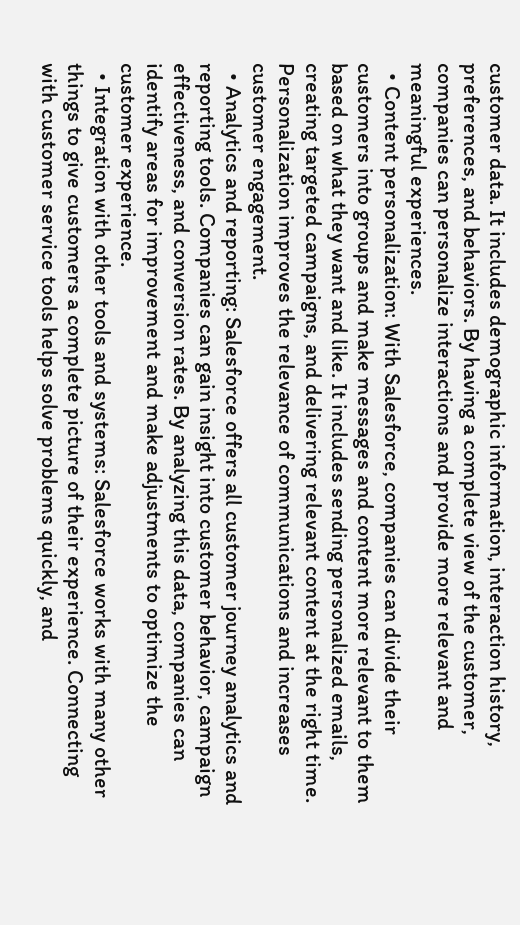customer data. It includes demographic information, interaction history, preferences, and behaviors. By having a complete view of the customer, companies can personalize interactions and provide more relevant and meaningful experiences.
  • Content personalization: With Salesforce, companies can divide their customers into groups and make messages and content more relevant to them based on what they want and like. It includes sending personalized emails, creating targeted campaigns, and delivering relevant content at the right time. Personalization improves the relevance of communications and increases customer engagement.
  • Analytics and reporting: Salesforce offers all customer journey analytics and reporting tools. Companies can gain insight into customer behavior, campaign effectiveness, and conversion rates. By analyzing this data, companies can identify areas for improvement and make adjustments to optimize the customer experience.
  • Integration with other tools and systems: Salesforce works with many other things to give customers a complete picture of their experience. Connecting with customer service tools helps solve problems quickly, and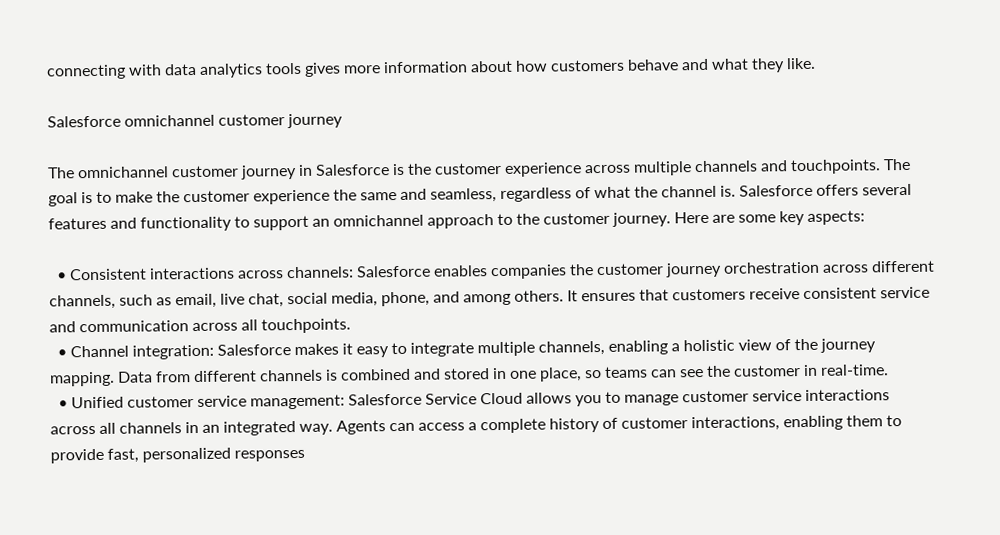connecting with data analytics tools gives more information about how customers behave and what they like.

Salesforce omnichannel customer journey

The omnichannel customer journey in Salesforce is the customer experience across multiple channels and touchpoints. The goal is to make the customer experience the same and seamless, regardless of what the channel is. Salesforce offers several features and functionality to support an omnichannel approach to the customer journey. Here are some key aspects:

  • Consistent interactions across channels: Salesforce enables companies the customer journey orchestration across different channels, such as email, live chat, social media, phone, and among others. It ensures that customers receive consistent service and communication across all touchpoints.
  • Channel integration: Salesforce makes it easy to integrate multiple channels, enabling a holistic view of the journey mapping. Data from different channels is combined and stored in one place, so teams can see the customer in real-time.
  • Unified customer service management: Salesforce Service Cloud allows you to manage customer service interactions across all channels in an integrated way. Agents can access a complete history of customer interactions, enabling them to provide fast, personalized responses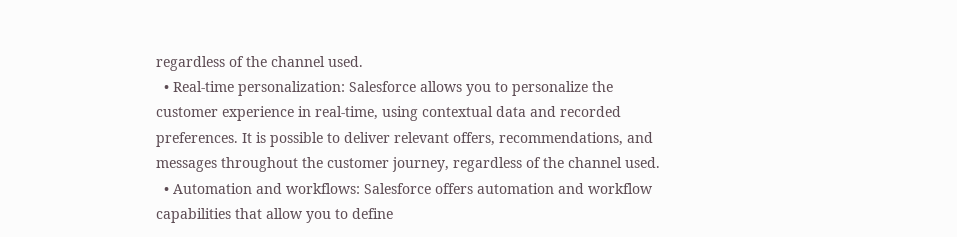regardless of the channel used.
  • Real-time personalization: Salesforce allows you to personalize the customer experience in real-time, using contextual data and recorded preferences. It is possible to deliver relevant offers, recommendations, and messages throughout the customer journey, regardless of the channel used.
  • Automation and workflows: Salesforce offers automation and workflow capabilities that allow you to define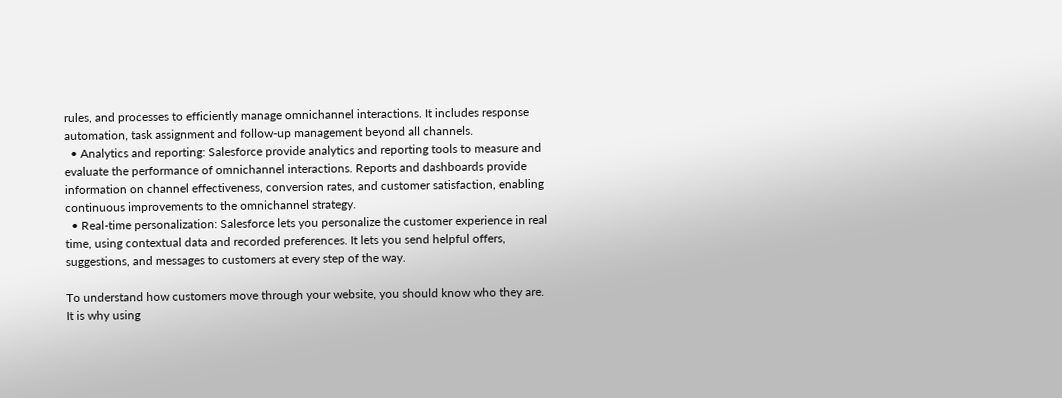rules, and processes to efficiently manage omnichannel interactions. It includes response automation, task assignment and follow-up management beyond all channels.
  • Analytics and reporting: Salesforce provide analytics and reporting tools to measure and evaluate the performance of omnichannel interactions. Reports and dashboards provide information on channel effectiveness, conversion rates, and customer satisfaction, enabling continuous improvements to the omnichannel strategy.
  • Real-time personalization: Salesforce lets you personalize the customer experience in real time, using contextual data and recorded preferences. It lets you send helpful offers, suggestions, and messages to customers at every step of the way.

To understand how customers move through your website, you should know who they are. It is why using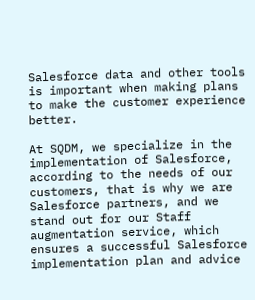Salesforce data and other tools is important when making plans to make the customer experience better.

At SQDM, we specialize in the implementation of Salesforce, according to the needs of our customers, that is why we are Salesforce partners, and we stand out for our Staff augmentation service, which ensures a successful Salesforce implementation plan and advice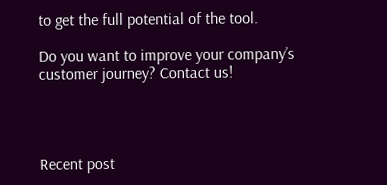to get the full potential of the tool.

Do you want to improve your company’s customer journey? Contact us!




Recent post